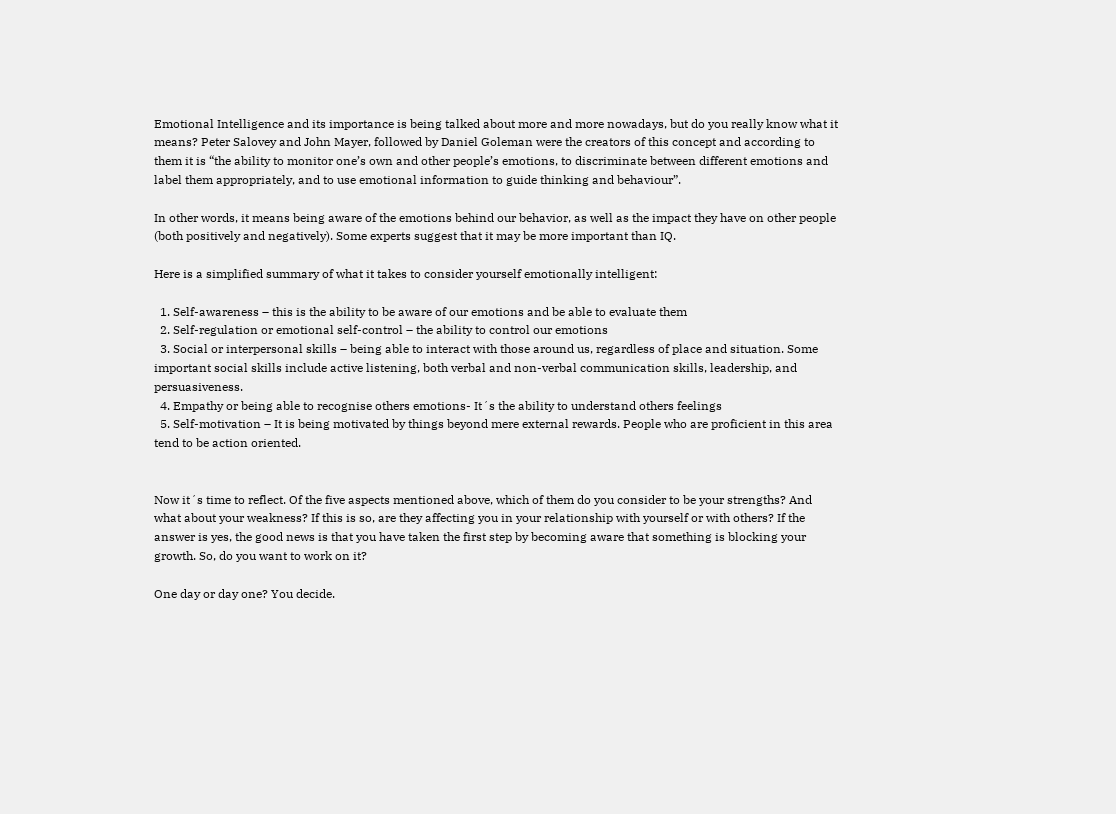Emotional Intelligence and its importance is being talked about more and more nowadays, but do you really know what it means? Peter Salovey and John Mayer, followed by Daniel Goleman were the creators of this concept and according to them it is “the ability to monitor one’s own and other people’s emotions, to discriminate between different emotions and label them appropriately, and to use emotional information to guide thinking and behaviour”.

In other words, it means being aware of the emotions behind our behavior, as well as the impact they have on other people (both positively and negatively). Some experts suggest that it may be more important than IQ.

Here is a simplified summary of what it takes to consider yourself emotionally intelligent:

  1. Self-awareness – this is the ability to be aware of our emotions and be able to evaluate them
  2. Self-regulation or emotional self-control – the ability to control our emotions
  3. Social or interpersonal skills – being able to interact with those around us, regardless of place and situation. Some important social skills include active listening, both verbal and non-verbal communication skills, leadership, and persuasiveness.
  4. Empathy or being able to recognise others emotions- It´s the ability to understand others feelings
  5. Self-motivation – It is being motivated by things beyond mere external rewards. People who are proficient in this area tend to be action oriented.


Now it´s time to reflect. Of the five aspects mentioned above, which of them do you consider to be your strengths? And what about your weakness? If this is so, are they affecting you in your relationship with yourself or with others? If the answer is yes, the good news is that you have taken the first step by becoming aware that something is blocking your growth. So, do you want to work on it?

One day or day one? You decide.